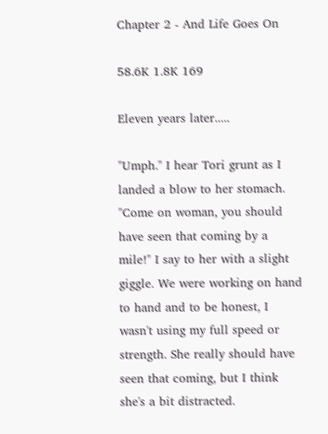Chapter 2 - And Life Goes On

58.6K 1.8K 169

Eleven years later.....

"Umph." I hear Tori grunt as I landed a blow to her stomach. "Come on woman, you should have seen that coming by a mile!" I say to her with a slight giggle. We were working on hand to hand and to be honest, I wasn't using my full speed or strength. She really should have seen that coming, but I think she's a bit distracted.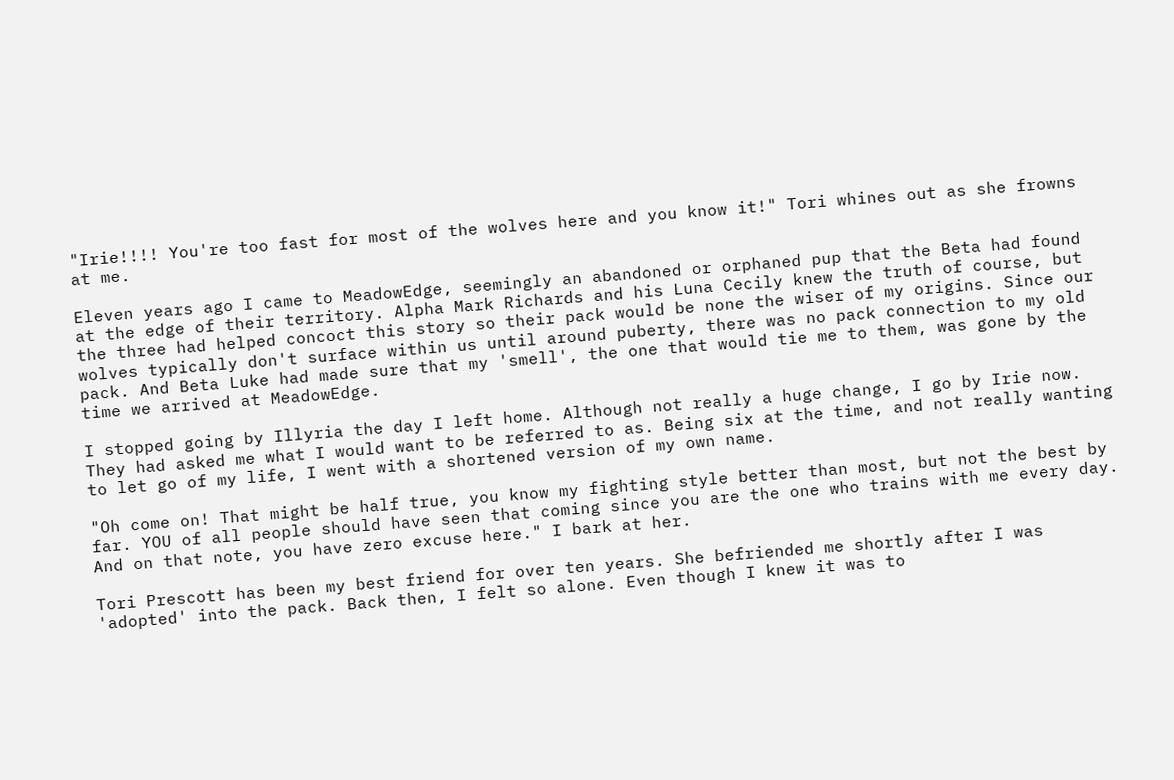"Irie!!!! You're too fast for most of the wolves here and you know it!" Tori whines out as she frowns at me.

Eleven years ago I came to MeadowEdge, seemingly an abandoned or orphaned pup that the Beta had found at the edge of their territory. Alpha Mark Richards and his Luna Cecily knew the truth of course, but the three had helped concoct this story so their pack would be none the wiser of my origins. Since our wolves typically don't surface within us until around puberty, there was no pack connection to my old pack. And Beta Luke had made sure that my 'smell', the one that would tie me to them, was gone by the time we arrived at MeadowEdge.

I stopped going by Illyria the day I left home. Although not really a huge change, I go by Irie now. They had asked me what I would want to be referred to as. Being six at the time, and not really wanting to let go of my life, I went with a shortened version of my own name.

"Oh come on! That might be half true, you know my fighting style better than most, but not the best by far. YOU of all people should have seen that coming since you are the one who trains with me every day. And on that note, you have zero excuse here." I bark at her.

Tori Prescott has been my best friend for over ten years. She befriended me shortly after I was 'adopted' into the pack. Back then, I felt so alone. Even though I knew it was to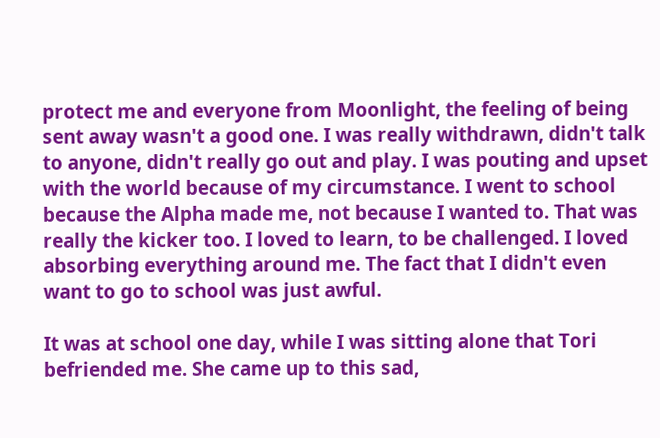protect me and everyone from Moonlight, the feeling of being sent away wasn't a good one. I was really withdrawn, didn't talk to anyone, didn't really go out and play. I was pouting and upset with the world because of my circumstance. I went to school because the Alpha made me, not because I wanted to. That was really the kicker too. I loved to learn, to be challenged. I loved absorbing everything around me. The fact that I didn't even want to go to school was just awful.

It was at school one day, while I was sitting alone that Tori befriended me. She came up to this sad,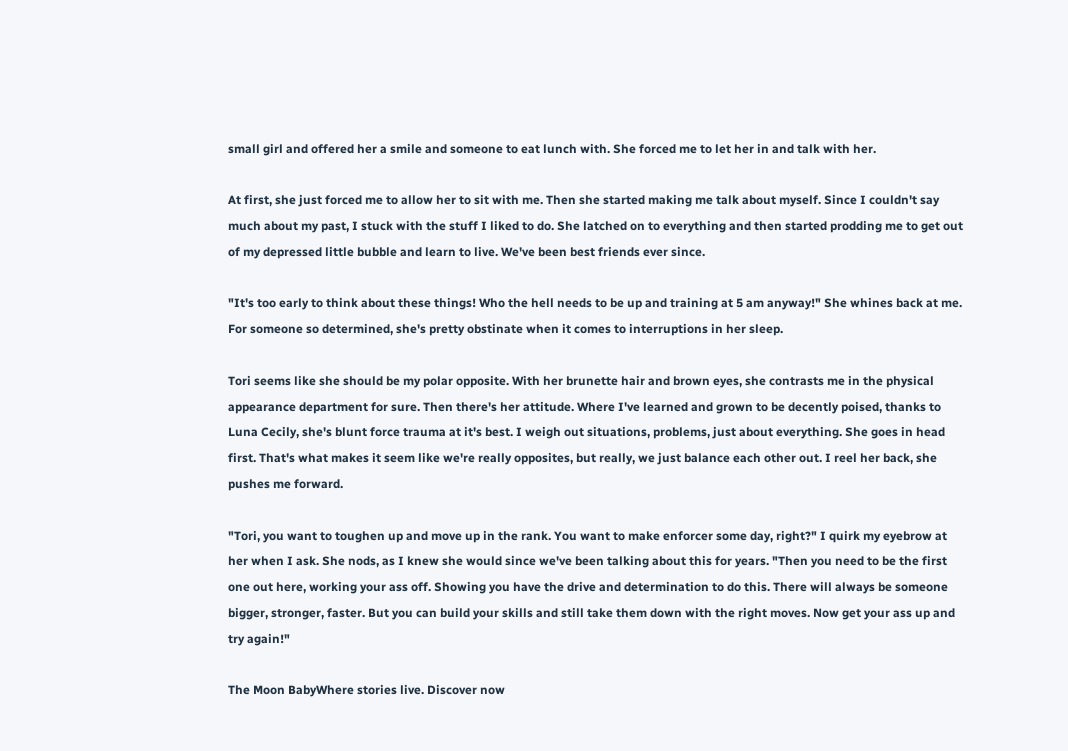small girl and offered her a smile and someone to eat lunch with. She forced me to let her in and talk with her.

At first, she just forced me to allow her to sit with me. Then she started making me talk about myself. Since I couldn't say much about my past, I stuck with the stuff I liked to do. She latched on to everything and then started prodding me to get out of my depressed little bubble and learn to live. We've been best friends ever since.

"It's too early to think about these things! Who the hell needs to be up and training at 5 am anyway!" She whines back at me. For someone so determined, she's pretty obstinate when it comes to interruptions in her sleep.

Tori seems like she should be my polar opposite. With her brunette hair and brown eyes, she contrasts me in the physical appearance department for sure. Then there's her attitude. Where I've learned and grown to be decently poised, thanks to Luna Cecily, she's blunt force trauma at it's best. I weigh out situations, problems, just about everything. She goes in head first. That's what makes it seem like we're really opposites, but really, we just balance each other out. I reel her back, she pushes me forward.

"Tori, you want to toughen up and move up in the rank. You want to make enforcer some day, right?" I quirk my eyebrow at her when I ask. She nods, as I knew she would since we've been talking about this for years. "Then you need to be the first one out here, working your ass off. Showing you have the drive and determination to do this. There will always be someone bigger, stronger, faster. But you can build your skills and still take them down with the right moves. Now get your ass up and try again!"

The Moon BabyWhere stories live. Discover now